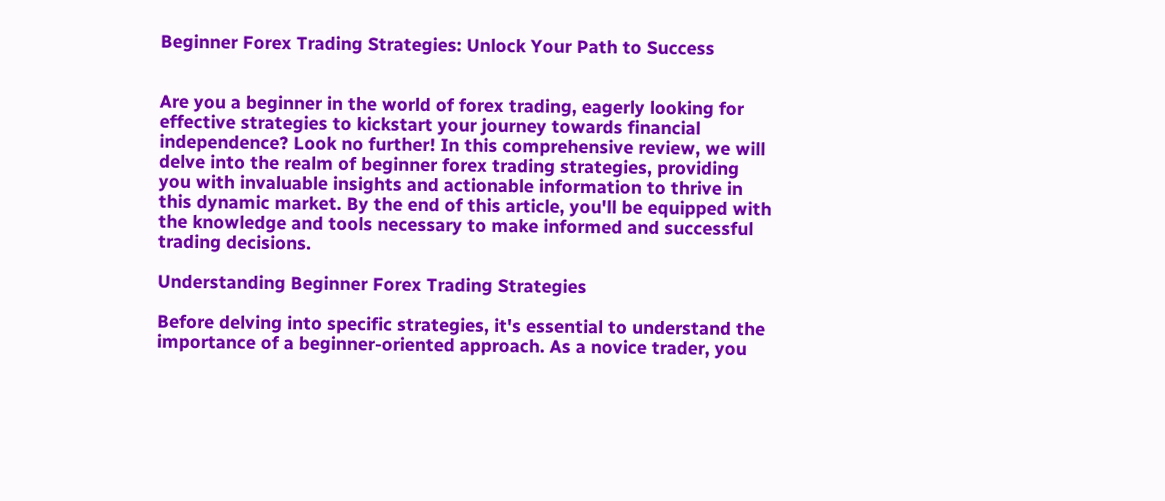Beginner Forex Trading Strategies: Unlock Your Path to Success


Are you a beginner in the world of forex trading, eagerly looking for effective strategies to kickstart your journey towards financial independence? Look no further! In this comprehensive review, we will delve into the realm of beginner forex trading strategies, providing you with invaluable insights and actionable information to thrive in this dynamic market. By the end of this article, you'll be equipped with the knowledge and tools necessary to make informed and successful trading decisions.

Understanding Beginner Forex Trading Strategies

Before delving into specific strategies, it's essential to understand the importance of a beginner-oriented approach. As a novice trader, you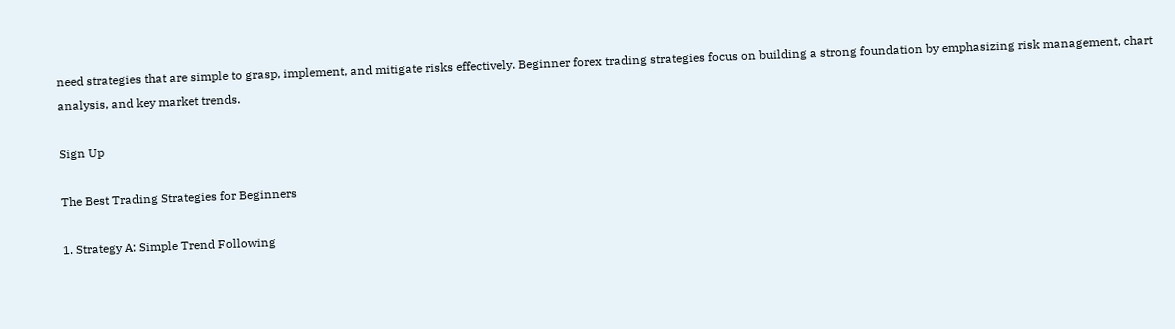need strategies that are simple to grasp, implement, and mitigate risks effectively. Beginner forex trading strategies focus on building a strong foundation by emphasizing risk management, chart analysis, and key market trends.

Sign Up

The Best Trading Strategies for Beginners

1. Strategy A: Simple Trend Following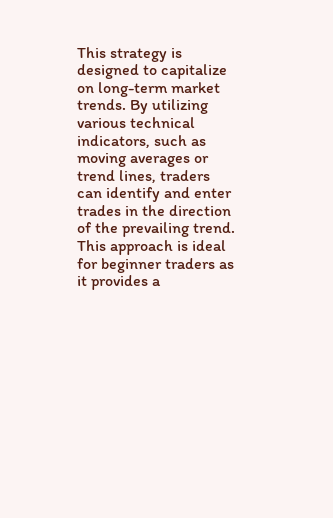This strategy is designed to capitalize on long-term market trends. By utilizing various technical indicators, such as moving averages or trend lines, traders can identify and enter trades in the direction of the prevailing trend. This approach is ideal for beginner traders as it provides a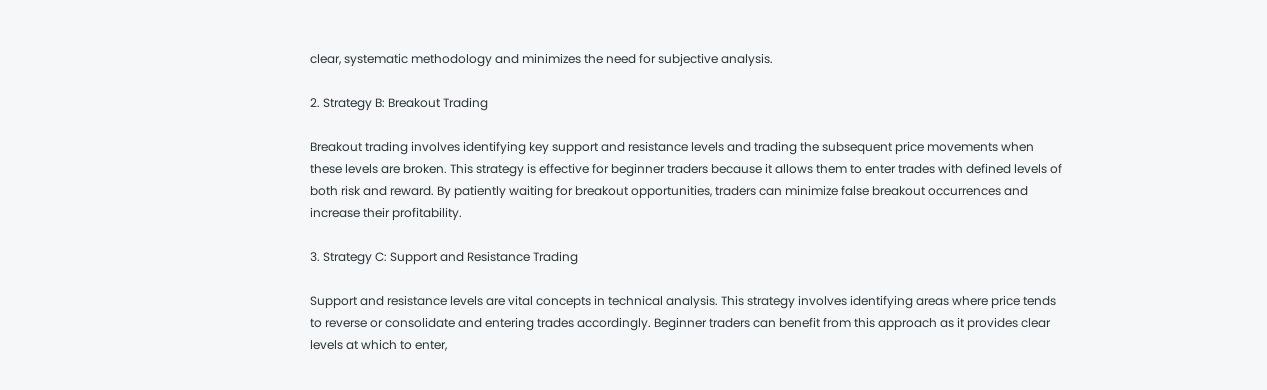clear, systematic methodology and minimizes the need for subjective analysis.

2. Strategy B: Breakout Trading

Breakout trading involves identifying key support and resistance levels and trading the subsequent price movements when these levels are broken. This strategy is effective for beginner traders because it allows them to enter trades with defined levels of both risk and reward. By patiently waiting for breakout opportunities, traders can minimize false breakout occurrences and increase their profitability.

3. Strategy C: Support and Resistance Trading

Support and resistance levels are vital concepts in technical analysis. This strategy involves identifying areas where price tends to reverse or consolidate and entering trades accordingly. Beginner traders can benefit from this approach as it provides clear levels at which to enter,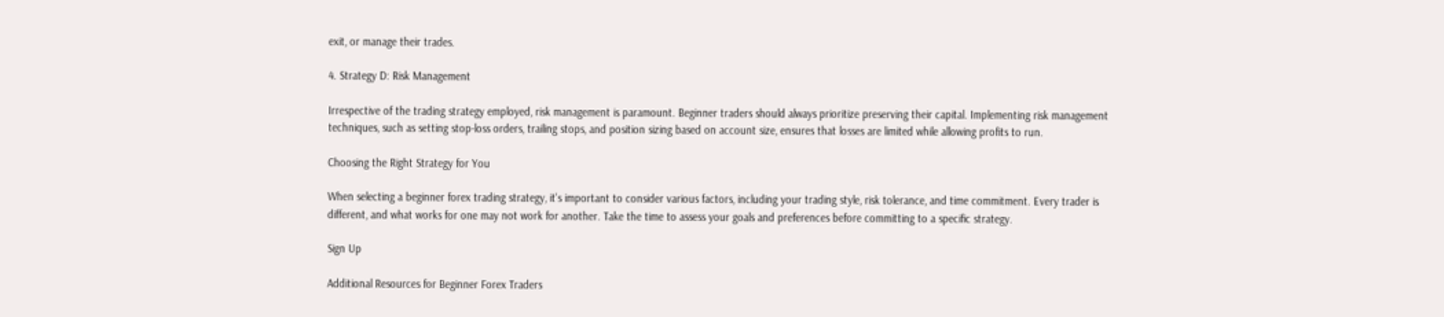exit, or manage their trades.

4. Strategy D: Risk Management

Irrespective of the trading strategy employed, risk management is paramount. Beginner traders should always prioritize preserving their capital. Implementing risk management techniques, such as setting stop-loss orders, trailing stops, and position sizing based on account size, ensures that losses are limited while allowing profits to run.

Choosing the Right Strategy for You

When selecting a beginner forex trading strategy, it's important to consider various factors, including your trading style, risk tolerance, and time commitment. Every trader is different, and what works for one may not work for another. Take the time to assess your goals and preferences before committing to a specific strategy.

Sign Up

Additional Resources for Beginner Forex Traders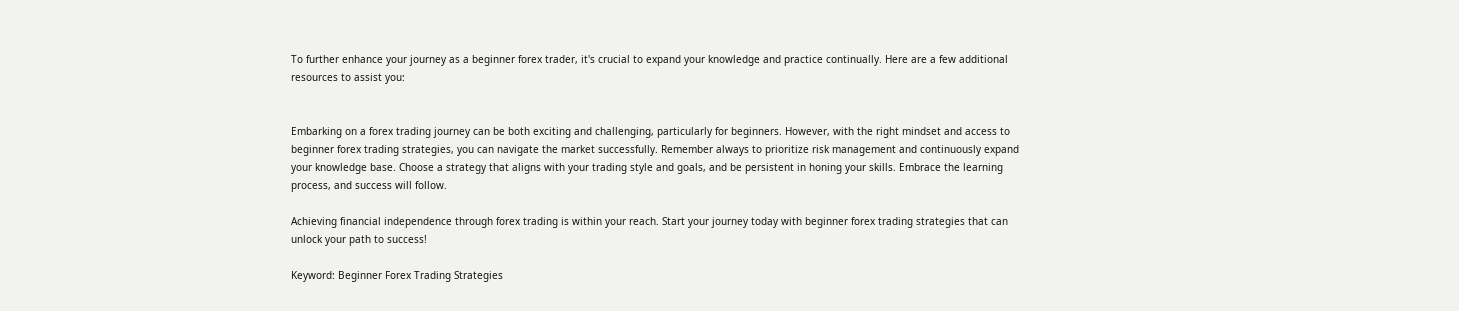To further enhance your journey as a beginner forex trader, it's crucial to expand your knowledge and practice continually. Here are a few additional resources to assist you:


Embarking on a forex trading journey can be both exciting and challenging, particularly for beginners. However, with the right mindset and access to beginner forex trading strategies, you can navigate the market successfully. Remember always to prioritize risk management and continuously expand your knowledge base. Choose a strategy that aligns with your trading style and goals, and be persistent in honing your skills. Embrace the learning process, and success will follow.

Achieving financial independence through forex trading is within your reach. Start your journey today with beginner forex trading strategies that can unlock your path to success!

Keyword: Beginner Forex Trading Strategies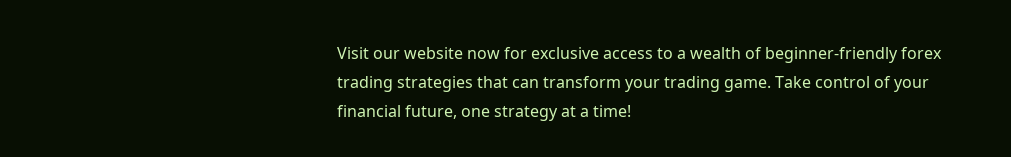Visit our website now for exclusive access to a wealth of beginner-friendly forex trading strategies that can transform your trading game. Take control of your financial future, one strategy at a time!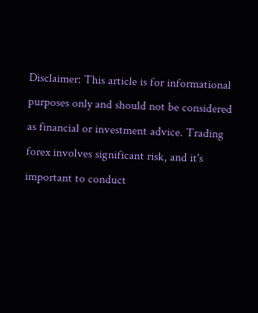Disclaimer: This article is for informational purposes only and should not be considered as financial or investment advice. Trading forex involves significant risk, and it's important to conduct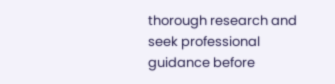thorough research and seek professional guidance before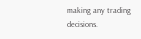making any trading decisions.